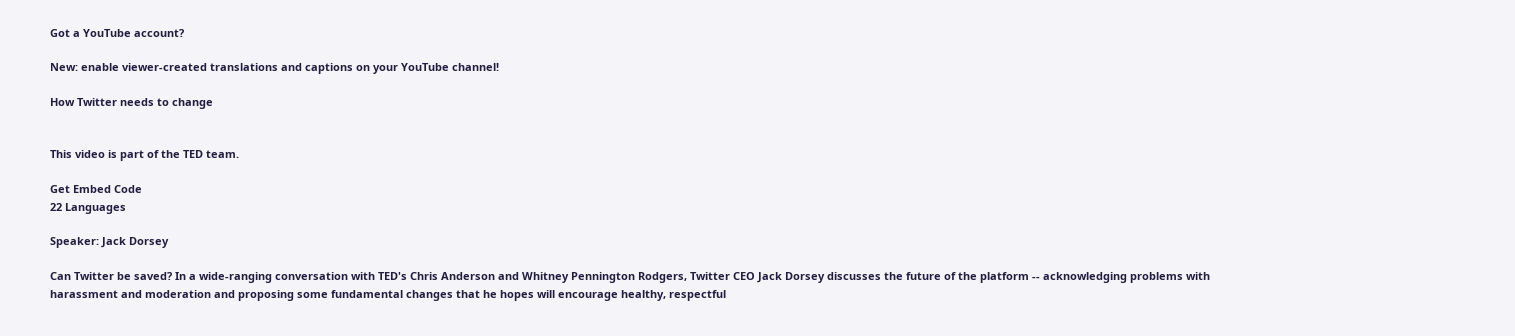Got a YouTube account?

New: enable viewer-created translations and captions on your YouTube channel!

How Twitter needs to change


This video is part of the TED team.

Get Embed Code
22 Languages

Speaker: Jack Dorsey

Can Twitter be saved? In a wide-ranging conversation with TED's Chris Anderson and Whitney Pennington Rodgers, Twitter CEO Jack Dorsey discusses the future of the platform -- acknowledging problems with harassment and moderation and proposing some fundamental changes that he hopes will encourage healthy, respectful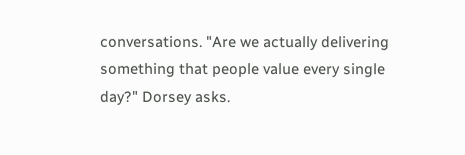conversations. "Are we actually delivering something that people value every single day?" Dorsey asks.